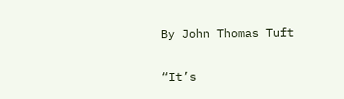By John Thomas Tuft

“It’s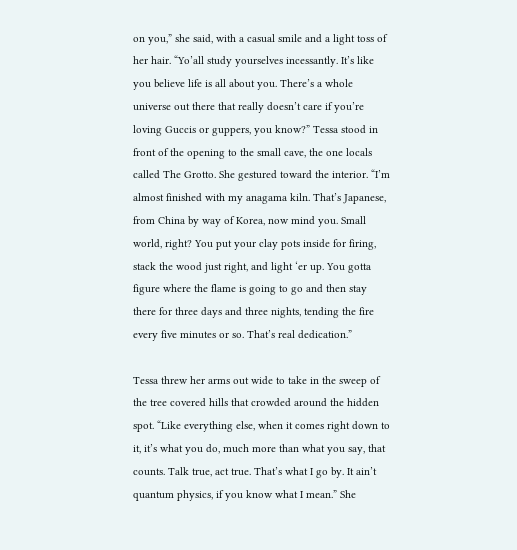on you,” she said, with a casual smile and a light toss of her hair. “Yo’all study yourselves incessantly. It’s like you believe life is all about you. There’s a whole universe out there that really doesn’t care if you’re loving Guccis or guppers, you know?” Tessa stood in front of the opening to the small cave, the one locals called The Grotto. She gestured toward the interior. “I’m almost finished with my anagama kiln. That’s Japanese, from China by way of Korea, now mind you. Small world, right? You put your clay pots inside for firing, stack the wood just right, and light ‘er up. You gotta figure where the flame is going to go and then stay there for three days and three nights, tending the fire every five minutes or so. That’s real dedication.”

Tessa threw her arms out wide to take in the sweep of the tree covered hills that crowded around the hidden spot. “Like everything else, when it comes right down to it, it’s what you do, much more than what you say, that counts. Talk true, act true. That’s what I go by. It ain’t quantum physics, if you know what I mean.” She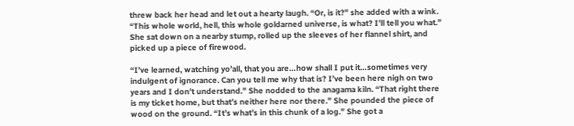threw back her head and let out a hearty laugh. “Or, is it?” she added with a wink. “This whole world, hell, this whole goldarned universe, is what? I’ll tell you what.” She sat down on a nearby stump, rolled up the sleeves of her flannel shirt, and picked up a piece of firewood.

“I’ve learned, watching yo’all, that you are…how shall I put it…sometimes very indulgent of ignorance. Can you tell me why that is? I’ve been here nigh on two years and I don’t understand.” She nodded to the anagama kiln. “That right there is my ticket home, but that’s neither here nor there.” She pounded the piece of wood on the ground. “It’s what’s in this chunk of a log.” She got a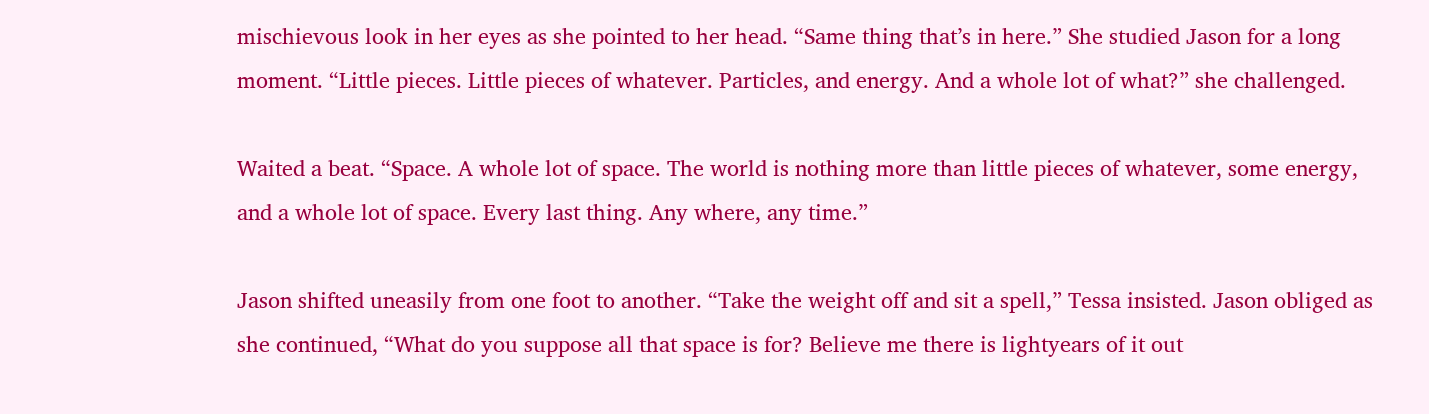mischievous look in her eyes as she pointed to her head. “Same thing that’s in here.” She studied Jason for a long moment. “Little pieces. Little pieces of whatever. Particles, and energy. And a whole lot of what?” she challenged.

Waited a beat. “Space. A whole lot of space. The world is nothing more than little pieces of whatever, some energy, and a whole lot of space. Every last thing. Any where, any time.”

Jason shifted uneasily from one foot to another. “Take the weight off and sit a spell,” Tessa insisted. Jason obliged as she continued, “What do you suppose all that space is for? Believe me there is lightyears of it out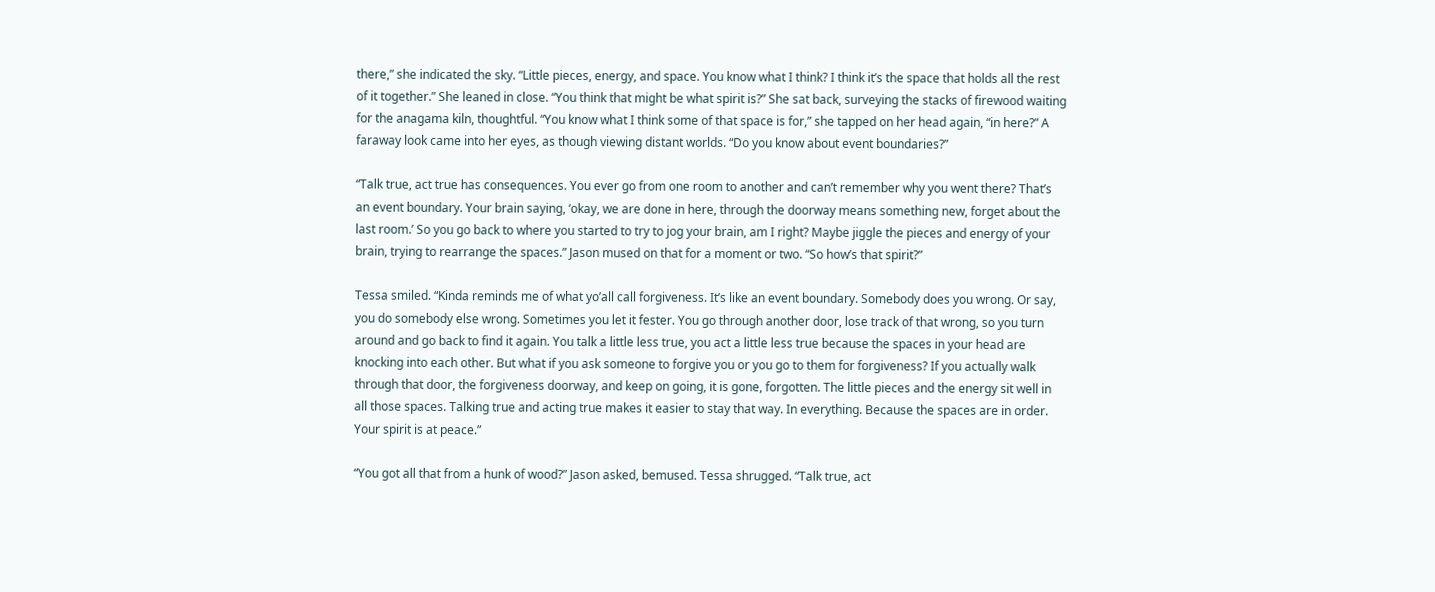there,” she indicated the sky. “Little pieces, energy, and space. You know what I think? I think it’s the space that holds all the rest of it together.” She leaned in close. “You think that might be what spirit is?” She sat back, surveying the stacks of firewood waiting for the anagama kiln, thoughtful. “You know what I think some of that space is for,” she tapped on her head again, “in here?” A faraway look came into her eyes, as though viewing distant worlds. “Do you know about event boundaries?”

“Talk true, act true has consequences. You ever go from one room to another and can’t remember why you went there? That’s an event boundary. Your brain saying, ‘okay, we are done in here, through the doorway means something new, forget about the last room.’ So you go back to where you started to try to jog your brain, am I right? Maybe jiggle the pieces and energy of your brain, trying to rearrange the spaces.” Jason mused on that for a moment or two. “So how’s that spirit?”

Tessa smiled. “Kinda reminds me of what yo’all call forgiveness. It’s like an event boundary. Somebody does you wrong. Or say, you do somebody else wrong. Sometimes you let it fester. You go through another door, lose track of that wrong, so you turn around and go back to find it again. You talk a little less true, you act a little less true because the spaces in your head are knocking into each other. But what if you ask someone to forgive you or you go to them for forgiveness? If you actually walk through that door, the forgiveness doorway, and keep on going, it is gone, forgotten. The little pieces and the energy sit well in all those spaces. Talking true and acting true makes it easier to stay that way. In everything. Because the spaces are in order. Your spirit is at peace.”

“You got all that from a hunk of wood?” Jason asked, bemused. Tessa shrugged. “Talk true, act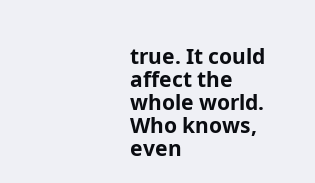true. It could affect the whole world. Who knows, even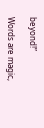beyond!”

Words are magic,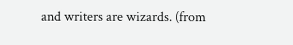and writers are wizards. (from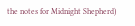the notes for Midnight Shepherd)